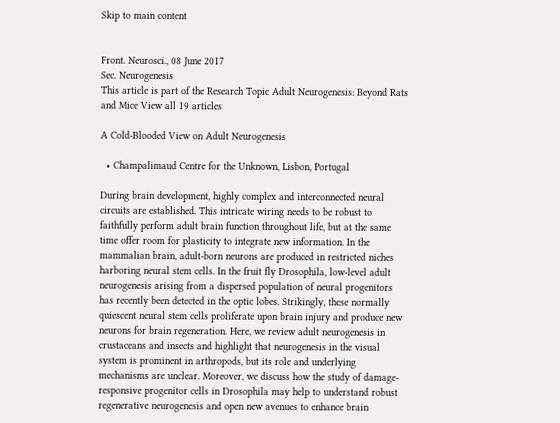Skip to main content


Front. Neurosci., 08 June 2017
Sec. Neurogenesis
This article is part of the Research Topic Adult Neurogenesis: Beyond Rats and Mice View all 19 articles

A Cold-Blooded View on Adult Neurogenesis

  • Champalimaud Centre for the Unknown, Lisbon, Portugal

During brain development, highly complex and interconnected neural circuits are established. This intricate wiring needs to be robust to faithfully perform adult brain function throughout life, but at the same time offer room for plasticity to integrate new information. In the mammalian brain, adult-born neurons are produced in restricted niches harboring neural stem cells. In the fruit fly Drosophila, low-level adult neurogenesis arising from a dispersed population of neural progenitors has recently been detected in the optic lobes. Strikingly, these normally quiescent neural stem cells proliferate upon brain injury and produce new neurons for brain regeneration. Here, we review adult neurogenesis in crustaceans and insects and highlight that neurogenesis in the visual system is prominent in arthropods, but its role and underlying mechanisms are unclear. Moreover, we discuss how the study of damage-responsive progenitor cells in Drosophila may help to understand robust regenerative neurogenesis and open new avenues to enhance brain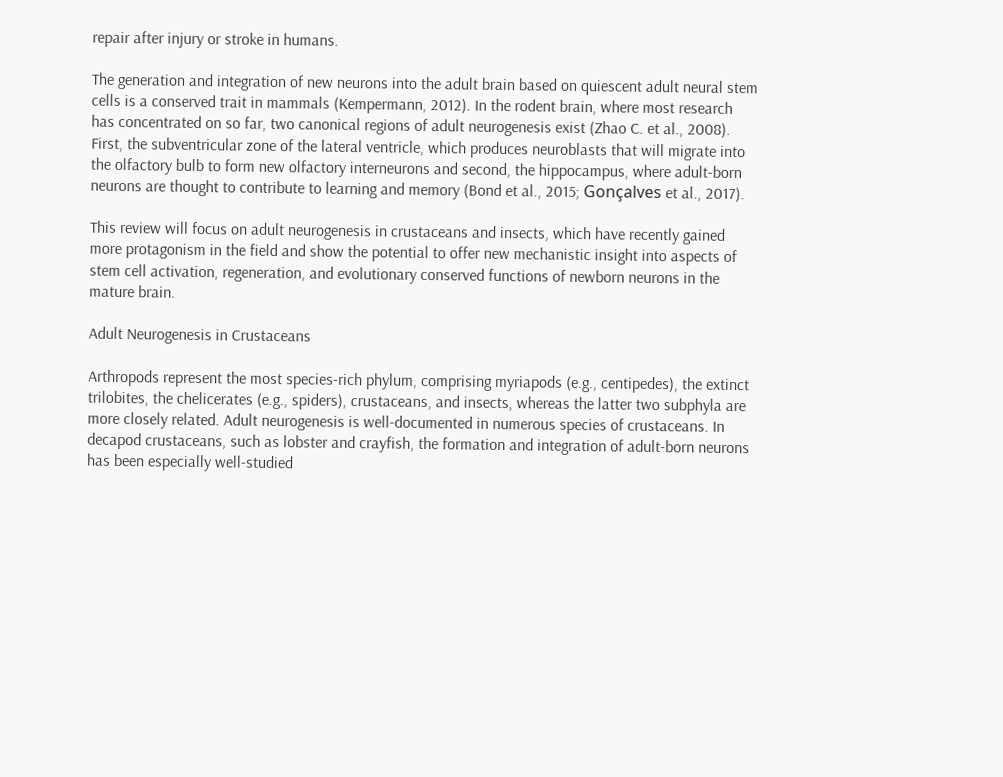repair after injury or stroke in humans.

The generation and integration of new neurons into the adult brain based on quiescent adult neural stem cells is a conserved trait in mammals (Kempermann, 2012). In the rodent brain, where most research has concentrated on so far, two canonical regions of adult neurogenesis exist (Zhao C. et al., 2008). First, the subventricular zone of the lateral ventricle, which produces neuroblasts that will migrate into the olfactory bulb to form new olfactory interneurons and second, the hippocampus, where adult-born neurons are thought to contribute to learning and memory (Bond et al., 2015; Gonçalves et al., 2017).

This review will focus on adult neurogenesis in crustaceans and insects, which have recently gained more protagonism in the field and show the potential to offer new mechanistic insight into aspects of stem cell activation, regeneration, and evolutionary conserved functions of newborn neurons in the mature brain.

Adult Neurogenesis in Crustaceans

Arthropods represent the most species-rich phylum, comprising myriapods (e.g., centipedes), the extinct trilobites, the chelicerates (e.g., spiders), crustaceans, and insects, whereas the latter two subphyla are more closely related. Adult neurogenesis is well-documented in numerous species of crustaceans. In decapod crustaceans, such as lobster and crayfish, the formation and integration of adult-born neurons has been especially well-studied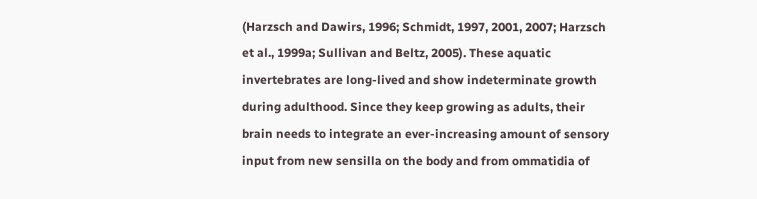(Harzsch and Dawirs, 1996; Schmidt, 1997, 2001, 2007; Harzsch et al., 1999a; Sullivan and Beltz, 2005). These aquatic invertebrates are long-lived and show indeterminate growth during adulthood. Since they keep growing as adults, their brain needs to integrate an ever-increasing amount of sensory input from new sensilla on the body and from ommatidia of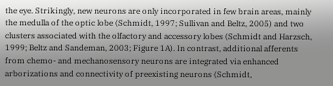the eye. Strikingly, new neurons are only incorporated in few brain areas, mainly the medulla of the optic lobe (Schmidt, 1997; Sullivan and Beltz, 2005) and two clusters associated with the olfactory and accessory lobes (Schmidt and Harzsch, 1999; Beltz and Sandeman, 2003; Figure 1A). In contrast, additional afferents from chemo- and mechanosensory neurons are integrated via enhanced arborizations and connectivity of preexisting neurons (Schmidt,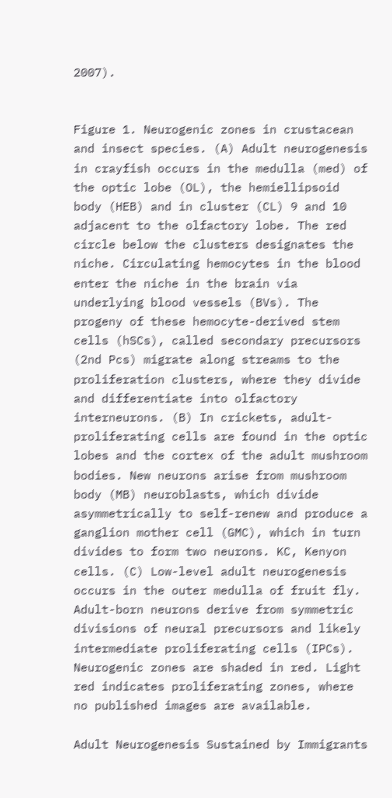2007).


Figure 1. Neurogenic zones in crustacean and insect species. (A) Adult neurogenesis in crayfish occurs in the medulla (med) of the optic lobe (OL), the hemiellipsoid body (HEB) and in cluster (CL) 9 and 10 adjacent to the olfactory lobe. The red circle below the clusters designates the niche. Circulating hemocytes in the blood enter the niche in the brain via underlying blood vessels (BVs). The progeny of these hemocyte-derived stem cells (hSCs), called secondary precursors (2nd Pcs) migrate along streams to the proliferation clusters, where they divide and differentiate into olfactory interneurons. (B) In crickets, adult-proliferating cells are found in the optic lobes and the cortex of the adult mushroom bodies. New neurons arise from mushroom body (MB) neuroblasts, which divide asymmetrically to self-renew and produce a ganglion mother cell (GMC), which in turn divides to form two neurons. KC, Kenyon cells. (C) Low-level adult neurogenesis occurs in the outer medulla of fruit fly. Adult-born neurons derive from symmetric divisions of neural precursors and likely intermediate proliferating cells (IPCs). Neurogenic zones are shaded in red. Light red indicates proliferating zones, where no published images are available.

Adult Neurogenesis Sustained by Immigrants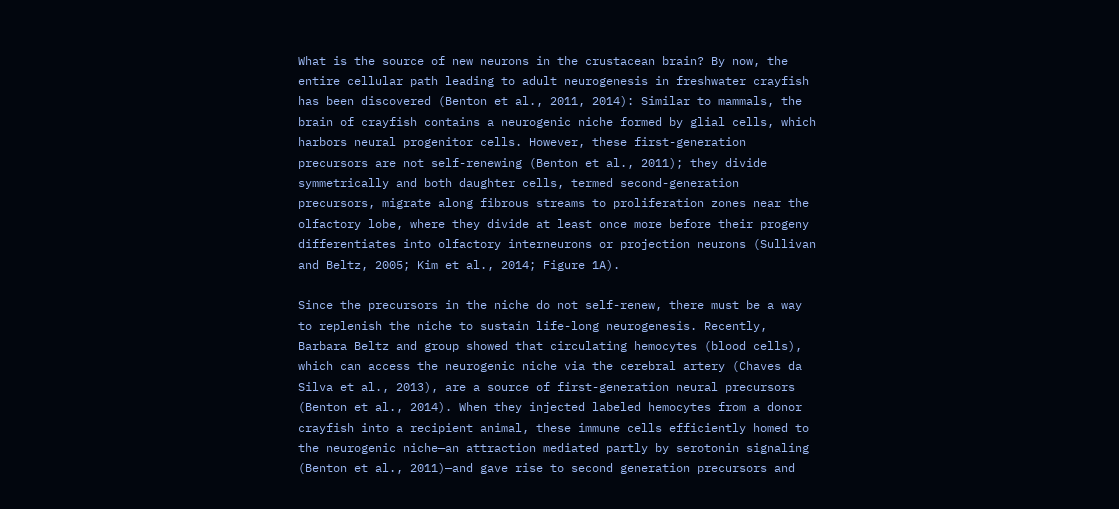What is the source of new neurons in the crustacean brain? By now, the entire cellular path leading to adult neurogenesis in freshwater crayfish has been discovered (Benton et al., 2011, 2014): Similar to mammals, the brain of crayfish contains a neurogenic niche formed by glial cells, which harbors neural progenitor cells. However, these first-generation precursors are not self-renewing (Benton et al., 2011); they divide symmetrically and both daughter cells, termed second-generation precursors, migrate along fibrous streams to proliferation zones near the olfactory lobe, where they divide at least once more before their progeny differentiates into olfactory interneurons or projection neurons (Sullivan and Beltz, 2005; Kim et al., 2014; Figure 1A).

Since the precursors in the niche do not self-renew, there must be a way to replenish the niche to sustain life-long neurogenesis. Recently, Barbara Beltz and group showed that circulating hemocytes (blood cells), which can access the neurogenic niche via the cerebral artery (Chaves da Silva et al., 2013), are a source of first-generation neural precursors (Benton et al., 2014). When they injected labeled hemocytes from a donor crayfish into a recipient animal, these immune cells efficiently homed to the neurogenic niche—an attraction mediated partly by serotonin signaling (Benton et al., 2011)—and gave rise to second generation precursors and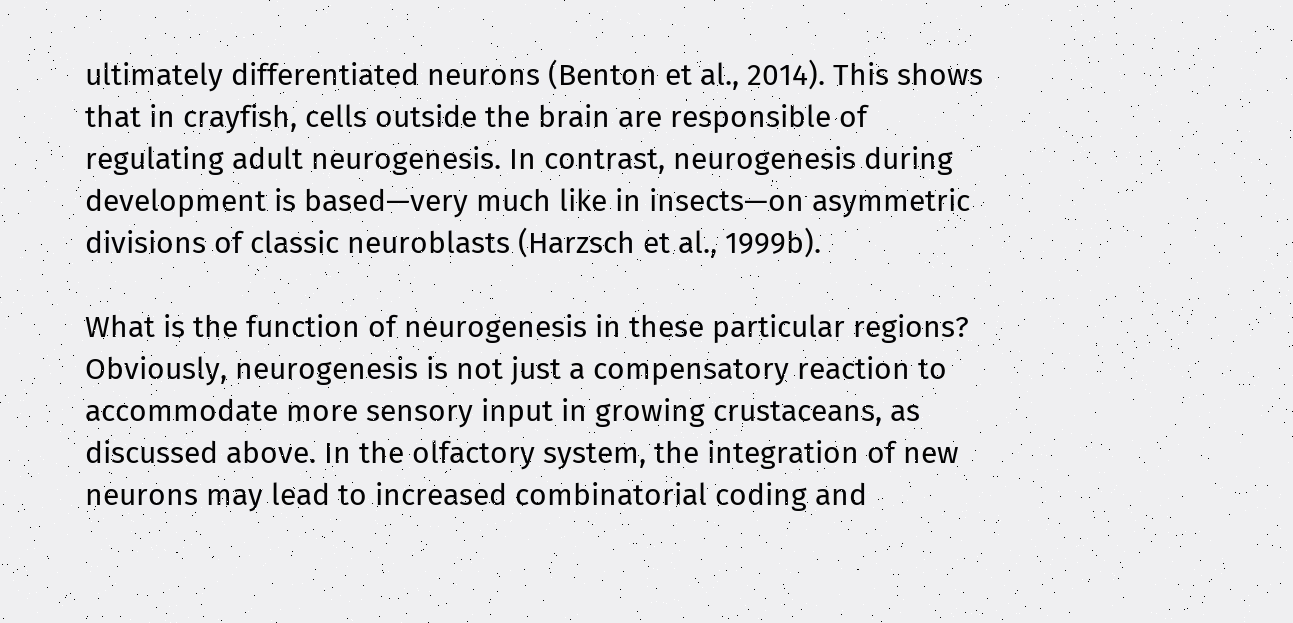ultimately differentiated neurons (Benton et al., 2014). This shows that in crayfish, cells outside the brain are responsible of regulating adult neurogenesis. In contrast, neurogenesis during development is based—very much like in insects—on asymmetric divisions of classic neuroblasts (Harzsch et al., 1999b).

What is the function of neurogenesis in these particular regions? Obviously, neurogenesis is not just a compensatory reaction to accommodate more sensory input in growing crustaceans, as discussed above. In the olfactory system, the integration of new neurons may lead to increased combinatorial coding and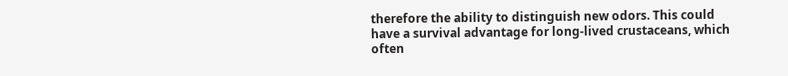therefore the ability to distinguish new odors. This could have a survival advantage for long-lived crustaceans, which often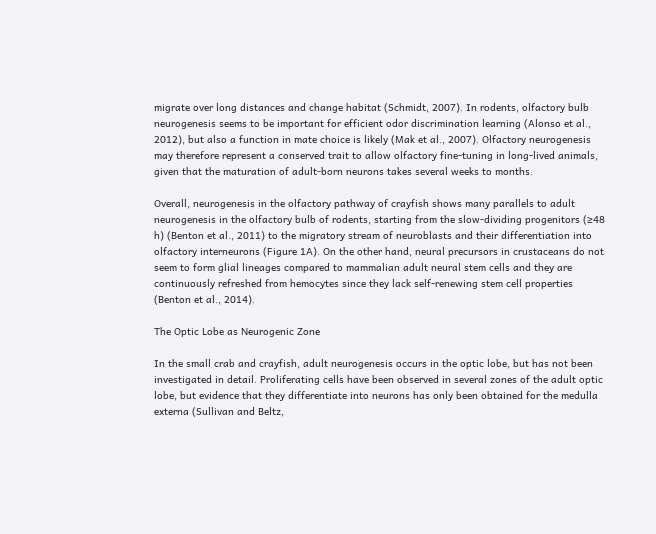migrate over long distances and change habitat (Schmidt, 2007). In rodents, olfactory bulb neurogenesis seems to be important for efficient odor discrimination learning (Alonso et al., 2012), but also a function in mate choice is likely (Mak et al., 2007). Olfactory neurogenesis may therefore represent a conserved trait to allow olfactory fine-tuning in long-lived animals, given that the maturation of adult-born neurons takes several weeks to months.

Overall, neurogenesis in the olfactory pathway of crayfish shows many parallels to adult neurogenesis in the olfactory bulb of rodents, starting from the slow-dividing progenitors (≥48 h) (Benton et al., 2011) to the migratory stream of neuroblasts and their differentiation into olfactory interneurons (Figure 1A). On the other hand, neural precursors in crustaceans do not seem to form glial lineages compared to mammalian adult neural stem cells and they are continuously refreshed from hemocytes since they lack self-renewing stem cell properties (Benton et al., 2014).

The Optic Lobe as Neurogenic Zone

In the small crab and crayfish, adult neurogenesis occurs in the optic lobe, but has not been investigated in detail. Proliferating cells have been observed in several zones of the adult optic lobe, but evidence that they differentiate into neurons has only been obtained for the medulla externa (Sullivan and Beltz,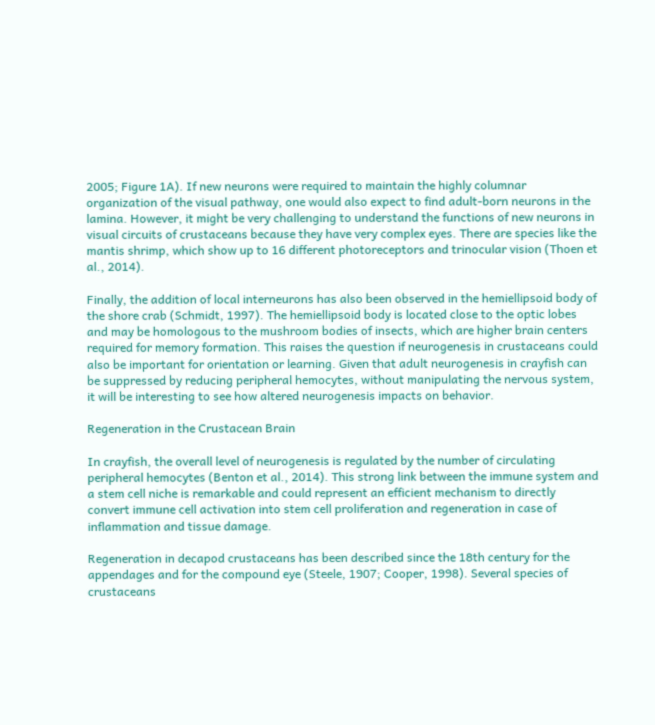2005; Figure 1A). If new neurons were required to maintain the highly columnar organization of the visual pathway, one would also expect to find adult-born neurons in the lamina. However, it might be very challenging to understand the functions of new neurons in visual circuits of crustaceans because they have very complex eyes. There are species like the mantis shrimp, which show up to 16 different photoreceptors and trinocular vision (Thoen et al., 2014).

Finally, the addition of local interneurons has also been observed in the hemiellipsoid body of the shore crab (Schmidt, 1997). The hemiellipsoid body is located close to the optic lobes and may be homologous to the mushroom bodies of insects, which are higher brain centers required for memory formation. This raises the question if neurogenesis in crustaceans could also be important for orientation or learning. Given that adult neurogenesis in crayfish can be suppressed by reducing peripheral hemocytes, without manipulating the nervous system, it will be interesting to see how altered neurogenesis impacts on behavior.

Regeneration in the Crustacean Brain

In crayfish, the overall level of neurogenesis is regulated by the number of circulating peripheral hemocytes (Benton et al., 2014). This strong link between the immune system and a stem cell niche is remarkable and could represent an efficient mechanism to directly convert immune cell activation into stem cell proliferation and regeneration in case of inflammation and tissue damage.

Regeneration in decapod crustaceans has been described since the 18th century for the appendages and for the compound eye (Steele, 1907; Cooper, 1998). Several species of crustaceans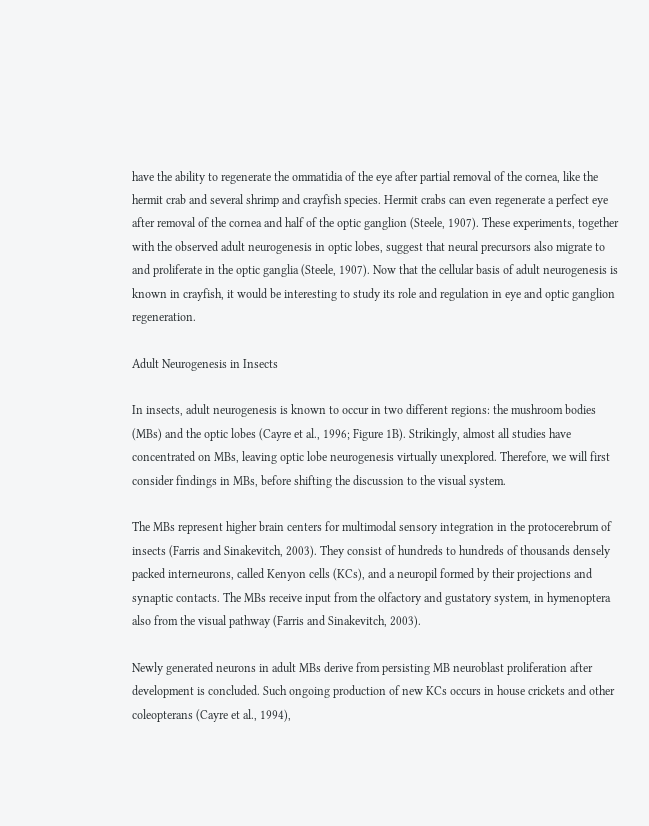have the ability to regenerate the ommatidia of the eye after partial removal of the cornea, like the hermit crab and several shrimp and crayfish species. Hermit crabs can even regenerate a perfect eye after removal of the cornea and half of the optic ganglion (Steele, 1907). These experiments, together with the observed adult neurogenesis in optic lobes, suggest that neural precursors also migrate to and proliferate in the optic ganglia (Steele, 1907). Now that the cellular basis of adult neurogenesis is known in crayfish, it would be interesting to study its role and regulation in eye and optic ganglion regeneration.

Adult Neurogenesis in Insects

In insects, adult neurogenesis is known to occur in two different regions: the mushroom bodies (MBs) and the optic lobes (Cayre et al., 1996; Figure 1B). Strikingly, almost all studies have concentrated on MBs, leaving optic lobe neurogenesis virtually unexplored. Therefore, we will first consider findings in MBs, before shifting the discussion to the visual system.

The MBs represent higher brain centers for multimodal sensory integration in the protocerebrum of insects (Farris and Sinakevitch, 2003). They consist of hundreds to hundreds of thousands densely packed interneurons, called Kenyon cells (KCs), and a neuropil formed by their projections and synaptic contacts. The MBs receive input from the olfactory and gustatory system, in hymenoptera also from the visual pathway (Farris and Sinakevitch, 2003).

Newly generated neurons in adult MBs derive from persisting MB neuroblast proliferation after development is concluded. Such ongoing production of new KCs occurs in house crickets and other coleopterans (Cayre et al., 1994),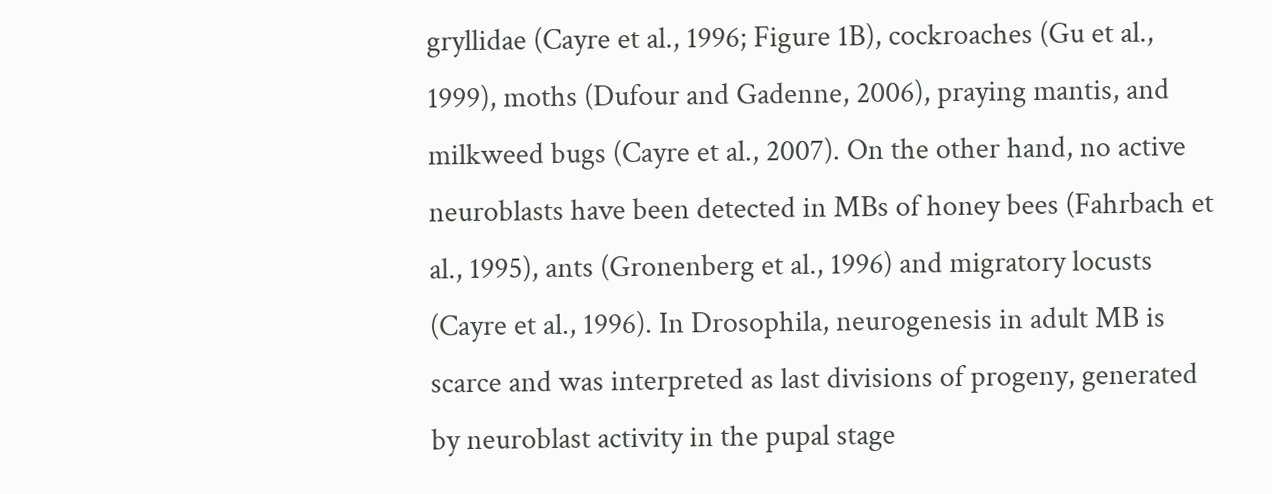gryllidae (Cayre et al., 1996; Figure 1B), cockroaches (Gu et al., 1999), moths (Dufour and Gadenne, 2006), praying mantis, and milkweed bugs (Cayre et al., 2007). On the other hand, no active neuroblasts have been detected in MBs of honey bees (Fahrbach et al., 1995), ants (Gronenberg et al., 1996) and migratory locusts (Cayre et al., 1996). In Drosophila, neurogenesis in adult MB is scarce and was interpreted as last divisions of progeny, generated by neuroblast activity in the pupal stage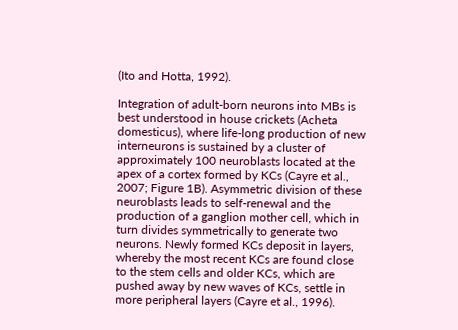(Ito and Hotta, 1992).

Integration of adult-born neurons into MBs is best understood in house crickets (Acheta domesticus), where life-long production of new interneurons is sustained by a cluster of approximately 100 neuroblasts located at the apex of a cortex formed by KCs (Cayre et al., 2007; Figure 1B). Asymmetric division of these neuroblasts leads to self-renewal and the production of a ganglion mother cell, which in turn divides symmetrically to generate two neurons. Newly formed KCs deposit in layers, whereby the most recent KCs are found close to the stem cells and older KCs, which are pushed away by new waves of KCs, settle in more peripheral layers (Cayre et al., 1996).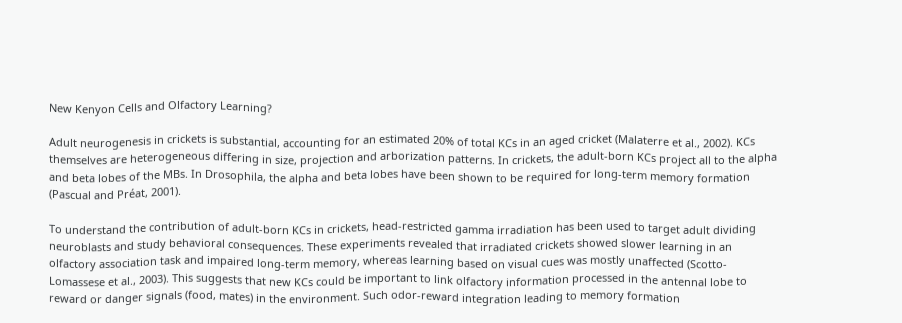New Kenyon Cells and Olfactory Learning?

Adult neurogenesis in crickets is substantial, accounting for an estimated 20% of total KCs in an aged cricket (Malaterre et al., 2002). KCs themselves are heterogeneous differing in size, projection and arborization patterns. In crickets, the adult-born KCs project all to the alpha and beta lobes of the MBs. In Drosophila, the alpha and beta lobes have been shown to be required for long-term memory formation (Pascual and Préat, 2001).

To understand the contribution of adult-born KCs in crickets, head-restricted gamma irradiation has been used to target adult dividing neuroblasts and study behavioral consequences. These experiments revealed that irradiated crickets showed slower learning in an olfactory association task and impaired long-term memory, whereas learning based on visual cues was mostly unaffected (Scotto-Lomassese et al., 2003). This suggests that new KCs could be important to link olfactory information processed in the antennal lobe to reward or danger signals (food, mates) in the environment. Such odor-reward integration leading to memory formation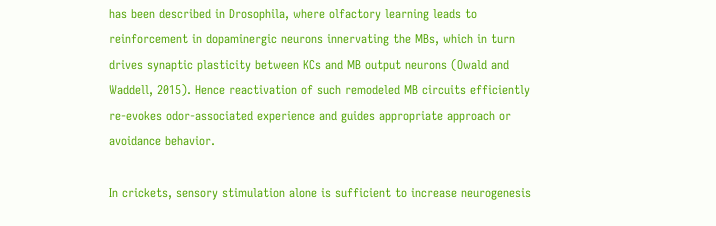has been described in Drosophila, where olfactory learning leads to reinforcement in dopaminergic neurons innervating the MBs, which in turn drives synaptic plasticity between KCs and MB output neurons (Owald and Waddell, 2015). Hence reactivation of such remodeled MB circuits efficiently re-evokes odor-associated experience and guides appropriate approach or avoidance behavior.

In crickets, sensory stimulation alone is sufficient to increase neurogenesis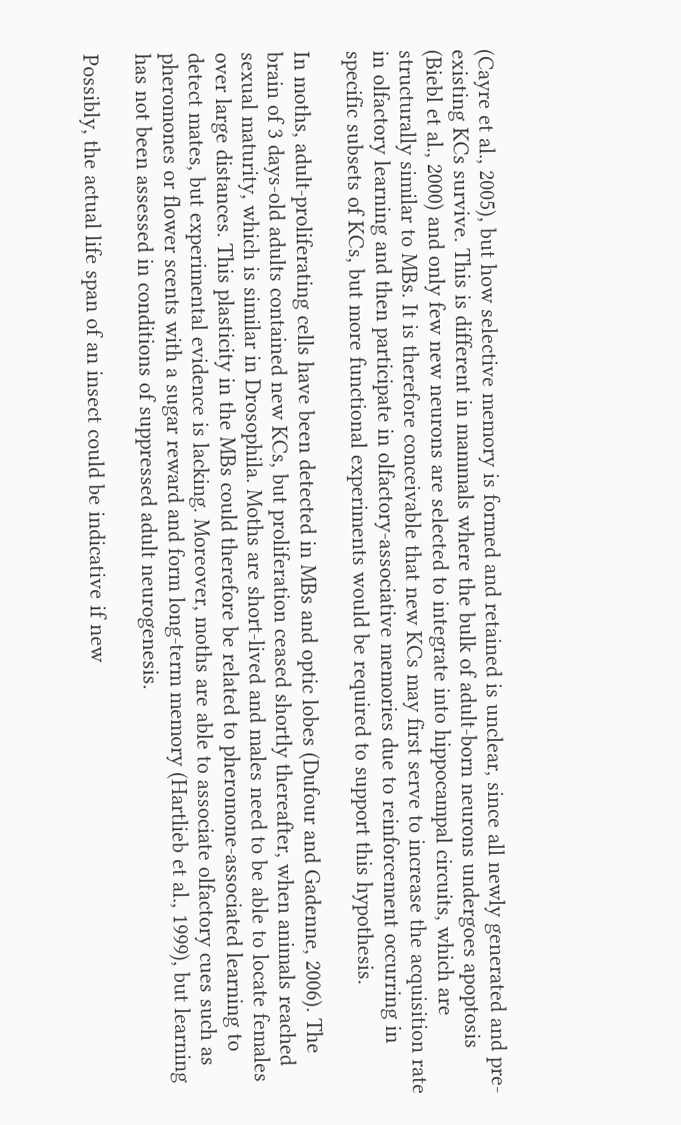(Cayre et al., 2005), but how selective memory is formed and retained is unclear, since all newly generated and pre-existing KCs survive. This is different in mammals where the bulk of adult-born neurons undergoes apoptosis (Biebl et al., 2000) and only few new neurons are selected to integrate into hippocampal circuits, which are structurally similar to MBs. It is therefore conceivable that new KCs may first serve to increase the acquisition rate in olfactory learning and then participate in olfactory-associative memories due to reinforcement occurring in specific subsets of KCs, but more functional experiments would be required to support this hypothesis.

In moths, adult-proliferating cells have been detected in MBs and optic lobes (Dufour and Gadenne, 2006). The brain of 3 days-old adults contained new KCs, but proliferation ceased shortly thereafter, when animals reached sexual maturity, which is similar in Drosophila. Moths are short-lived and males need to be able to locate females over large distances. This plasticity in the MBs could therefore be related to pheromone-associated learning to detect mates, but experimental evidence is lacking. Moreover, moths are able to associate olfactory cues such as pheromones or flower scents with a sugar reward and form long-term memory (Hartlieb et al., 1999), but learning has not been assessed in conditions of suppressed adult neurogenesis.

Possibly, the actual life span of an insect could be indicative if new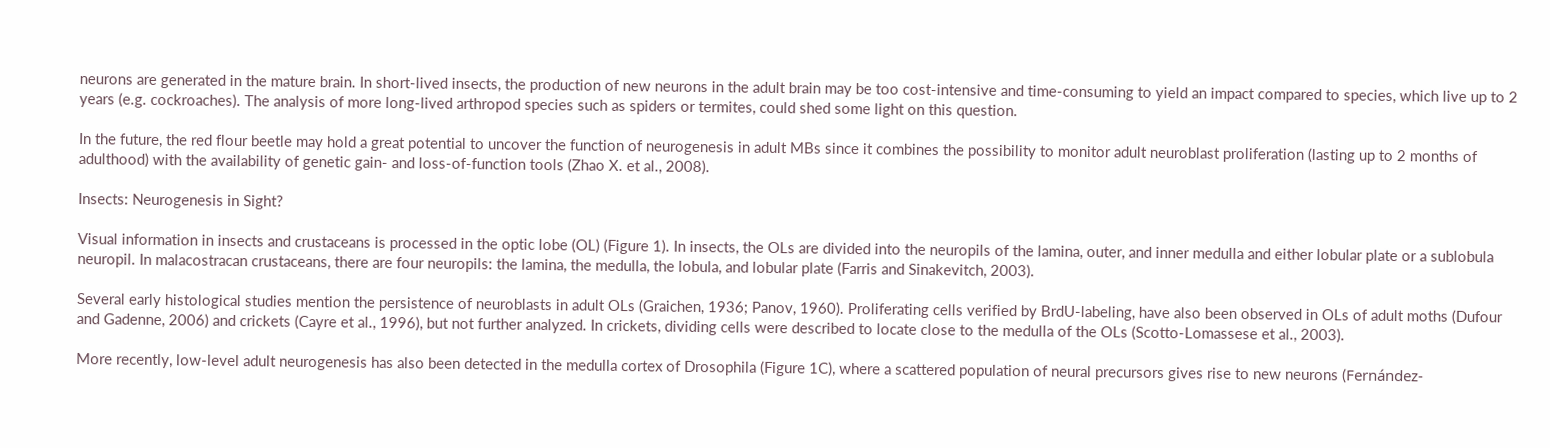neurons are generated in the mature brain. In short-lived insects, the production of new neurons in the adult brain may be too cost-intensive and time-consuming to yield an impact compared to species, which live up to 2 years (e.g. cockroaches). The analysis of more long-lived arthropod species such as spiders or termites, could shed some light on this question.

In the future, the red flour beetle may hold a great potential to uncover the function of neurogenesis in adult MBs since it combines the possibility to monitor adult neuroblast proliferation (lasting up to 2 months of adulthood) with the availability of genetic gain- and loss-of-function tools (Zhao X. et al., 2008).

Insects: Neurogenesis in Sight?

Visual information in insects and crustaceans is processed in the optic lobe (OL) (Figure 1). In insects, the OLs are divided into the neuropils of the lamina, outer, and inner medulla and either lobular plate or a sublobula neuropil. In malacostracan crustaceans, there are four neuropils: the lamina, the medulla, the lobula, and lobular plate (Farris and Sinakevitch, 2003).

Several early histological studies mention the persistence of neuroblasts in adult OLs (Graichen, 1936; Panov, 1960). Proliferating cells verified by BrdU-labeling, have also been observed in OLs of adult moths (Dufour and Gadenne, 2006) and crickets (Cayre et al., 1996), but not further analyzed. In crickets, dividing cells were described to locate close to the medulla of the OLs (Scotto-Lomassese et al., 2003).

More recently, low-level adult neurogenesis has also been detected in the medulla cortex of Drosophila (Figure 1C), where a scattered population of neural precursors gives rise to new neurons (Fernández-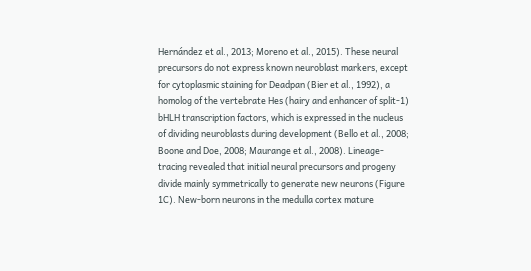Hernández et al., 2013; Moreno et al., 2015). These neural precursors do not express known neuroblast markers, except for cytoplasmic staining for Deadpan (Bier et al., 1992), a homolog of the vertebrate Hes (hairy and enhancer of split-1) bHLH transcription factors, which is expressed in the nucleus of dividing neuroblasts during development (Bello et al., 2008; Boone and Doe, 2008; Maurange et al., 2008). Lineage-tracing revealed that initial neural precursors and progeny divide mainly symmetrically to generate new neurons (Figure 1C). New-born neurons in the medulla cortex mature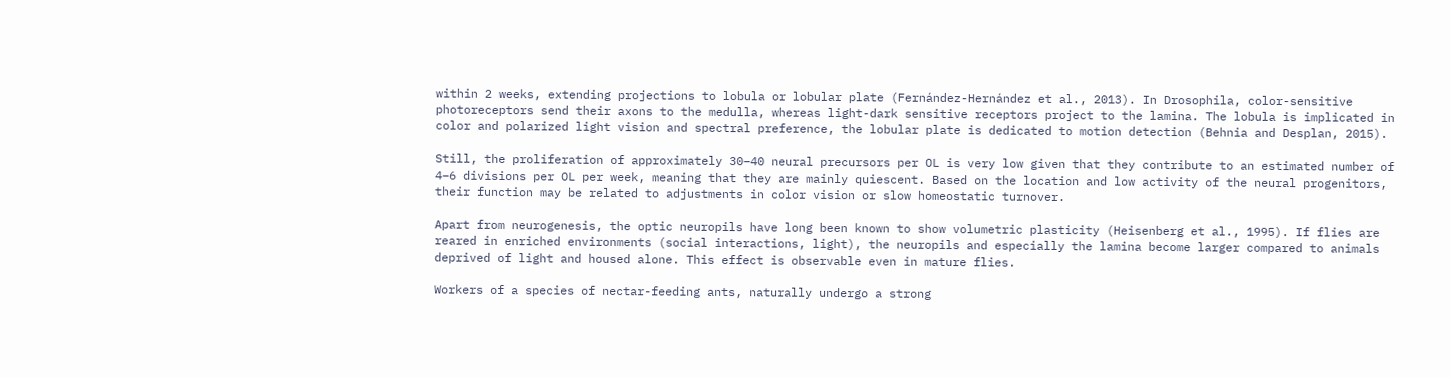within 2 weeks, extending projections to lobula or lobular plate (Fernández-Hernández et al., 2013). In Drosophila, color-sensitive photoreceptors send their axons to the medulla, whereas light-dark sensitive receptors project to the lamina. The lobula is implicated in color and polarized light vision and spectral preference, the lobular plate is dedicated to motion detection (Behnia and Desplan, 2015).

Still, the proliferation of approximately 30–40 neural precursors per OL is very low given that they contribute to an estimated number of 4–6 divisions per OL per week, meaning that they are mainly quiescent. Based on the location and low activity of the neural progenitors, their function may be related to adjustments in color vision or slow homeostatic turnover.

Apart from neurogenesis, the optic neuropils have long been known to show volumetric plasticity (Heisenberg et al., 1995). If flies are reared in enriched environments (social interactions, light), the neuropils and especially the lamina become larger compared to animals deprived of light and housed alone. This effect is observable even in mature flies.

Workers of a species of nectar-feeding ants, naturally undergo a strong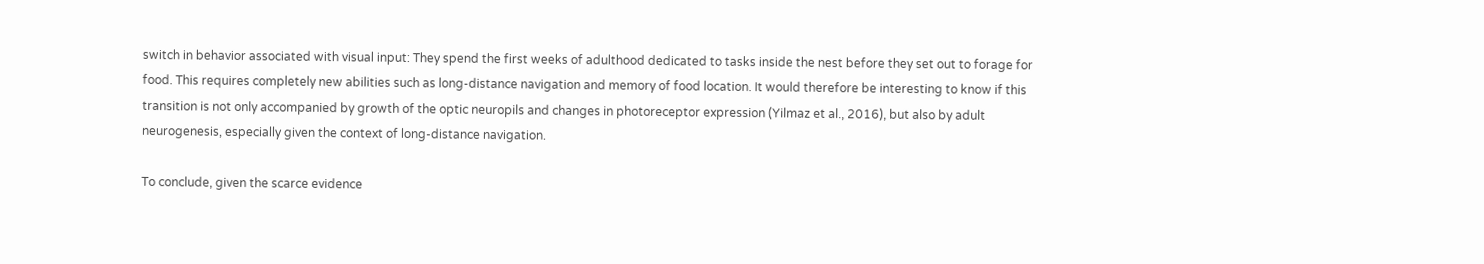switch in behavior associated with visual input: They spend the first weeks of adulthood dedicated to tasks inside the nest before they set out to forage for food. This requires completely new abilities such as long-distance navigation and memory of food location. It would therefore be interesting to know if this transition is not only accompanied by growth of the optic neuropils and changes in photoreceptor expression (Yilmaz et al., 2016), but also by adult neurogenesis, especially given the context of long-distance navigation.

To conclude, given the scarce evidence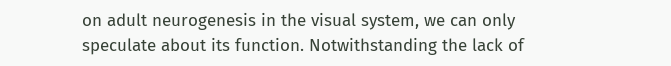on adult neurogenesis in the visual system, we can only speculate about its function. Notwithstanding the lack of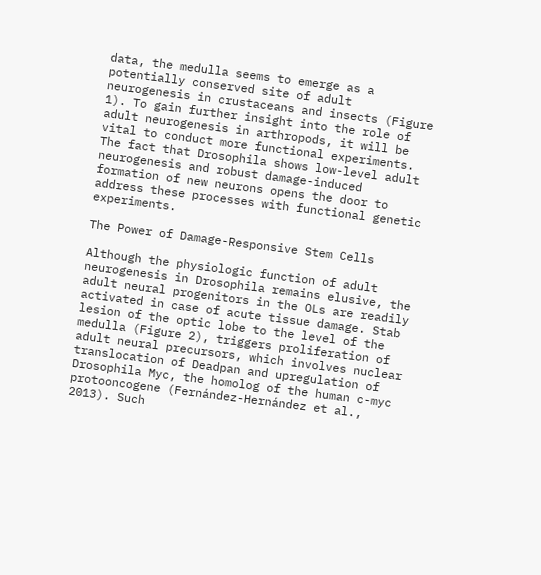data, the medulla seems to emerge as a potentially conserved site of adult neurogenesis in crustaceans and insects (Figure 1). To gain further insight into the role of adult neurogenesis in arthropods, it will be vital to conduct more functional experiments. The fact that Drosophila shows low-level adult neurogenesis and robust damage-induced formation of new neurons opens the door to address these processes with functional genetic experiments.

The Power of Damage-Responsive Stem Cells

Although the physiologic function of adult neurogenesis in Drosophila remains elusive, the adult neural progenitors in the OLs are readily activated in case of acute tissue damage. Stab lesion of the optic lobe to the level of the medulla (Figure 2), triggers proliferation of adult neural precursors, which involves nuclear translocation of Deadpan and upregulation of Drosophila Myc, the homolog of the human c-myc protooncogene (Fernández-Hernández et al., 2013). Such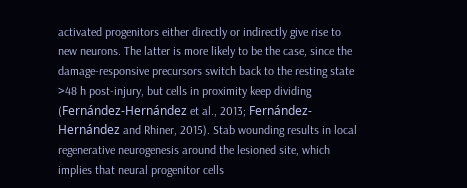activated progenitors either directly or indirectly give rise to new neurons. The latter is more likely to be the case, since the damage-responsive precursors switch back to the resting state >48 h post-injury, but cells in proximity keep dividing (Fernández-Hernández et al., 2013; Fernández-Hernández and Rhiner, 2015). Stab wounding results in local regenerative neurogenesis around the lesioned site, which implies that neural progenitor cells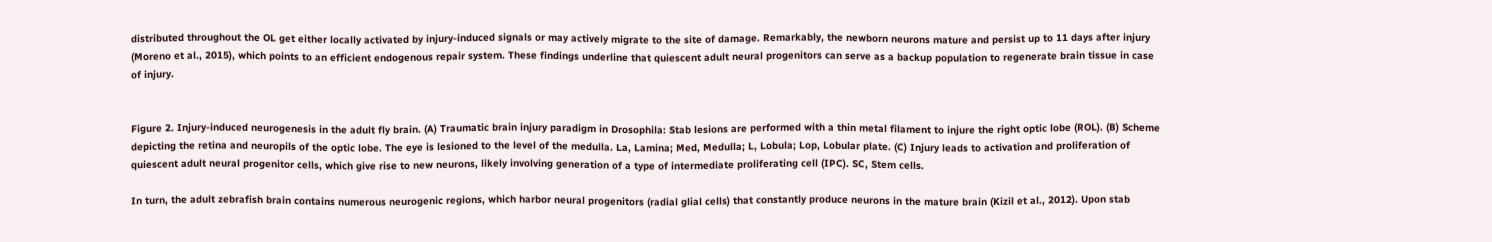distributed throughout the OL get either locally activated by injury-induced signals or may actively migrate to the site of damage. Remarkably, the newborn neurons mature and persist up to 11 days after injury (Moreno et al., 2015), which points to an efficient endogenous repair system. These findings underline that quiescent adult neural progenitors can serve as a backup population to regenerate brain tissue in case of injury.


Figure 2. Injury-induced neurogenesis in the adult fly brain. (A) Traumatic brain injury paradigm in Drosophila: Stab lesions are performed with a thin metal filament to injure the right optic lobe (ROL). (B) Scheme depicting the retina and neuropils of the optic lobe. The eye is lesioned to the level of the medulla. La, Lamina; Med, Medulla; L, Lobula; Lop, Lobular plate. (C) Injury leads to activation and proliferation of quiescent adult neural progenitor cells, which give rise to new neurons, likely involving generation of a type of intermediate proliferating cell (IPC). SC, Stem cells.

In turn, the adult zebrafish brain contains numerous neurogenic regions, which harbor neural progenitors (radial glial cells) that constantly produce neurons in the mature brain (Kizil et al., 2012). Upon stab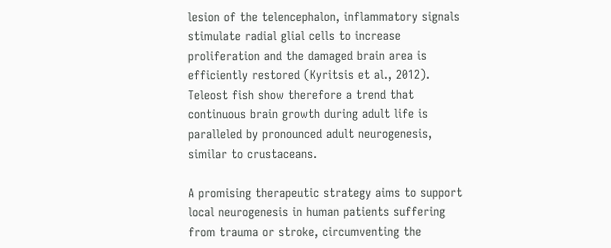lesion of the telencephalon, inflammatory signals stimulate radial glial cells to increase proliferation and the damaged brain area is efficiently restored (Kyritsis et al., 2012). Teleost fish show therefore a trend that continuous brain growth during adult life is paralleled by pronounced adult neurogenesis, similar to crustaceans.

A promising therapeutic strategy aims to support local neurogenesis in human patients suffering from trauma or stroke, circumventing the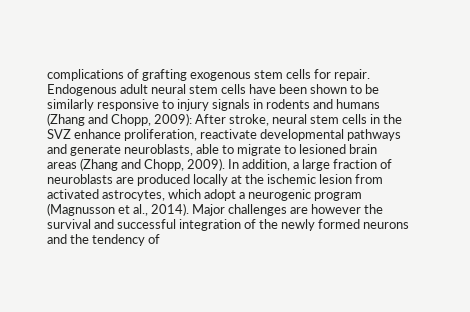complications of grafting exogenous stem cells for repair. Endogenous adult neural stem cells have been shown to be similarly responsive to injury signals in rodents and humans (Zhang and Chopp, 2009): After stroke, neural stem cells in the SVZ enhance proliferation, reactivate developmental pathways and generate neuroblasts, able to migrate to lesioned brain areas (Zhang and Chopp, 2009). In addition, a large fraction of neuroblasts are produced locally at the ischemic lesion from activated astrocytes, which adopt a neurogenic program (Magnusson et al., 2014). Major challenges are however the survival and successful integration of the newly formed neurons and the tendency of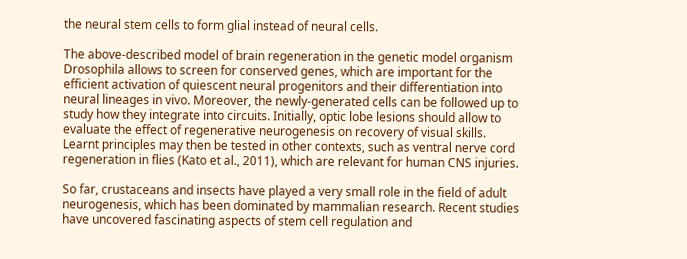the neural stem cells to form glial instead of neural cells.

The above-described model of brain regeneration in the genetic model organism Drosophila allows to screen for conserved genes, which are important for the efficient activation of quiescent neural progenitors and their differentiation into neural lineages in vivo. Moreover, the newly-generated cells can be followed up to study how they integrate into circuits. Initially, optic lobe lesions should allow to evaluate the effect of regenerative neurogenesis on recovery of visual skills. Learnt principles may then be tested in other contexts, such as ventral nerve cord regeneration in flies (Kato et al., 2011), which are relevant for human CNS injuries.

So far, crustaceans and insects have played a very small role in the field of adult neurogenesis, which has been dominated by mammalian research. Recent studies have uncovered fascinating aspects of stem cell regulation and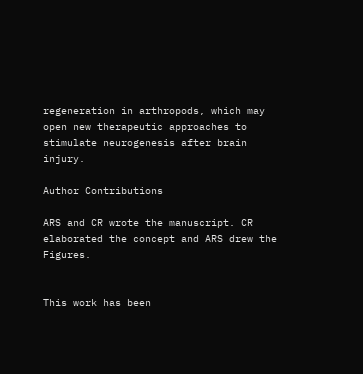regeneration in arthropods, which may open new therapeutic approaches to stimulate neurogenesis after brain injury.

Author Contributions

ARS and CR wrote the manuscript. CR elaborated the concept and ARS drew the Figures.


This work has been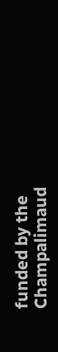funded by the Champalimaud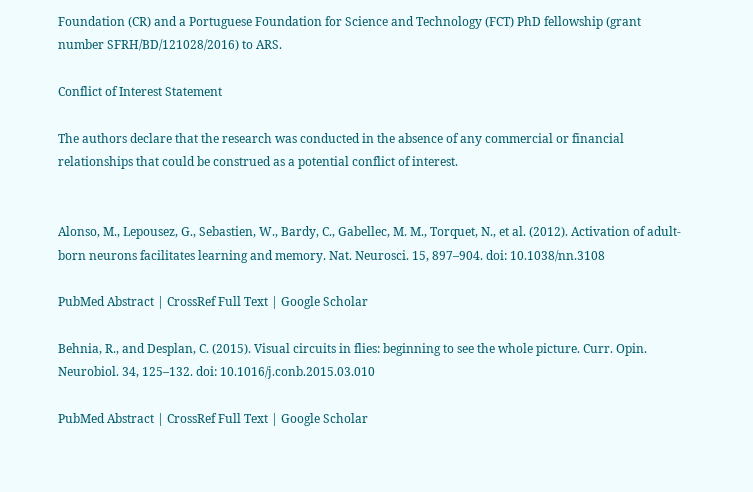Foundation (CR) and a Portuguese Foundation for Science and Technology (FCT) PhD fellowship (grant number SFRH/BD/121028/2016) to ARS.

Conflict of Interest Statement

The authors declare that the research was conducted in the absence of any commercial or financial relationships that could be construed as a potential conflict of interest.


Alonso, M., Lepousez, G., Sebastien, W., Bardy, C., Gabellec, M. M., Torquet, N., et al. (2012). Activation of adult-born neurons facilitates learning and memory. Nat. Neurosci. 15, 897–904. doi: 10.1038/nn.3108

PubMed Abstract | CrossRef Full Text | Google Scholar

Behnia, R., and Desplan, C. (2015). Visual circuits in flies: beginning to see the whole picture. Curr. Opin. Neurobiol. 34, 125–132. doi: 10.1016/j.conb.2015.03.010

PubMed Abstract | CrossRef Full Text | Google Scholar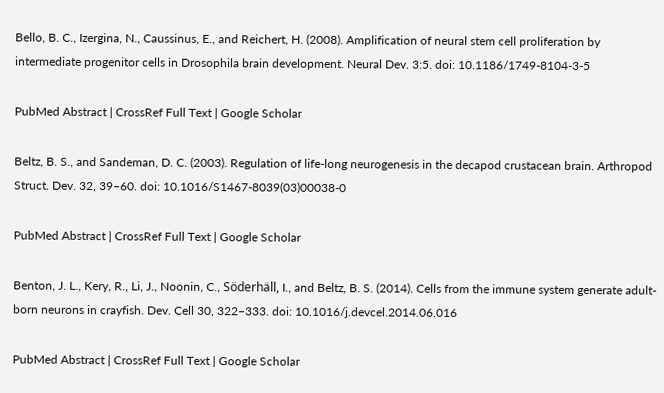Bello, B. C., Izergina, N., Caussinus, E., and Reichert, H. (2008). Amplification of neural stem cell proliferation by intermediate progenitor cells in Drosophila brain development. Neural Dev. 3:5. doi: 10.1186/1749-8104-3-5

PubMed Abstract | CrossRef Full Text | Google Scholar

Beltz, B. S., and Sandeman, D. C. (2003). Regulation of life-long neurogenesis in the decapod crustacean brain. Arthropod Struct. Dev. 32, 39–60. doi: 10.1016/S1467-8039(03)00038-0

PubMed Abstract | CrossRef Full Text | Google Scholar

Benton, J. L., Kery, R., Li, J., Noonin, C., Söderhäll, I., and Beltz, B. S. (2014). Cells from the immune system generate adult-born neurons in crayfish. Dev. Cell 30, 322–333. doi: 10.1016/j.devcel.2014.06.016

PubMed Abstract | CrossRef Full Text | Google Scholar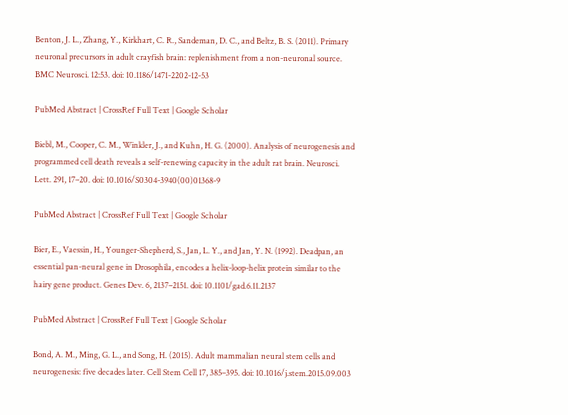Benton, J. L., Zhang, Y., Kirkhart, C. R., Sandeman, D. C., and Beltz, B. S. (2011). Primary neuronal precursors in adult crayfish brain: replenishment from a non-neuronal source. BMC Neurosci. 12:53. doi: 10.1186/1471-2202-12-53

PubMed Abstract | CrossRef Full Text | Google Scholar

Biebl, M., Cooper, C. M., Winkler, J., and Kuhn, H. G. (2000). Analysis of neurogenesis and programmed cell death reveals a self-renewing capacity in the adult rat brain. Neurosci. Lett. 291, 17–20. doi: 10.1016/S0304-3940(00)01368-9

PubMed Abstract | CrossRef Full Text | Google Scholar

Bier, E., Vaessin, H., Younger-Shepherd, S., Jan, L. Y., and Jan, Y. N. (1992). Deadpan, an essential pan-neural gene in Drosophila, encodes a helix-loop-helix protein similar to the hairy gene product. Genes Dev. 6, 2137–2151. doi: 10.1101/gad.6.11.2137

PubMed Abstract | CrossRef Full Text | Google Scholar

Bond, A. M., Ming, G. L., and Song, H. (2015). Adult mammalian neural stem cells and neurogenesis: five decades later. Cell Stem Cell 17, 385–395. doi: 10.1016/j.stem.2015.09.003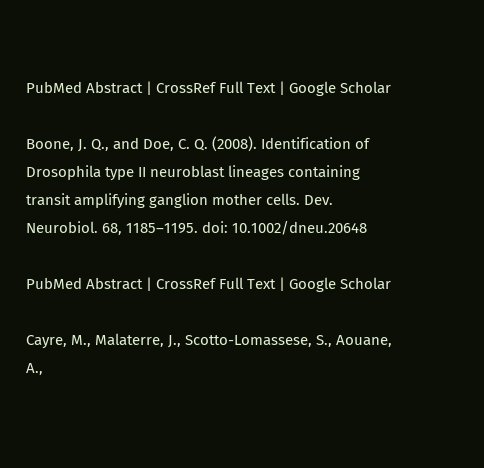PubMed Abstract | CrossRef Full Text | Google Scholar

Boone, J. Q., and Doe, C. Q. (2008). Identification of Drosophila type II neuroblast lineages containing transit amplifying ganglion mother cells. Dev. Neurobiol. 68, 1185–1195. doi: 10.1002/dneu.20648

PubMed Abstract | CrossRef Full Text | Google Scholar

Cayre, M., Malaterre, J., Scotto-Lomassese, S., Aouane, A.,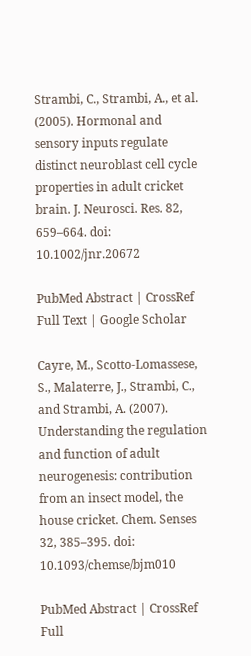Strambi, C., Strambi, A., et al. (2005). Hormonal and sensory inputs regulate distinct neuroblast cell cycle properties in adult cricket brain. J. Neurosci. Res. 82, 659–664. doi: 10.1002/jnr.20672

PubMed Abstract | CrossRef Full Text | Google Scholar

Cayre, M., Scotto-Lomassese, S., Malaterre, J., Strambi, C., and Strambi, A. (2007). Understanding the regulation and function of adult neurogenesis: contribution from an insect model, the house cricket. Chem. Senses 32, 385–395. doi: 10.1093/chemse/bjm010

PubMed Abstract | CrossRef Full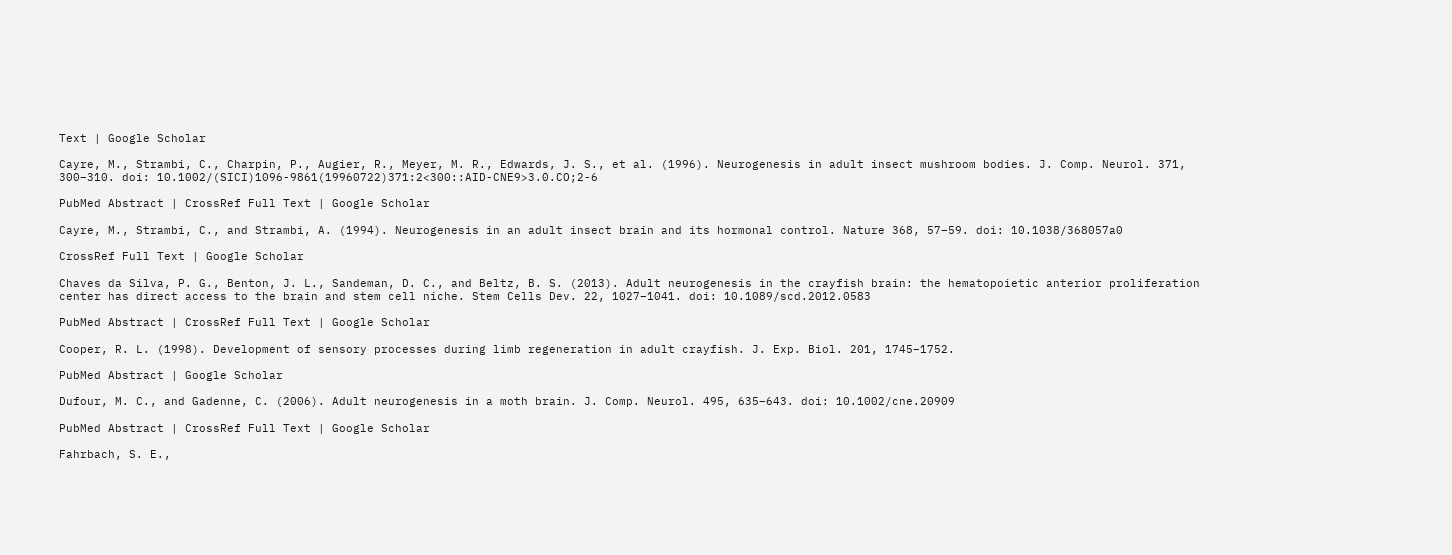Text | Google Scholar

Cayre, M., Strambi, C., Charpin, P., Augier, R., Meyer, M. R., Edwards, J. S., et al. (1996). Neurogenesis in adult insect mushroom bodies. J. Comp. Neurol. 371, 300–310. doi: 10.1002/(SICI)1096-9861(19960722)371:2<300::AID-CNE9>3.0.CO;2-6

PubMed Abstract | CrossRef Full Text | Google Scholar

Cayre, M., Strambi, C., and Strambi, A. (1994). Neurogenesis in an adult insect brain and its hormonal control. Nature 368, 57–59. doi: 10.1038/368057a0

CrossRef Full Text | Google Scholar

Chaves da Silva, P. G., Benton, J. L., Sandeman, D. C., and Beltz, B. S. (2013). Adult neurogenesis in the crayfish brain: the hematopoietic anterior proliferation center has direct access to the brain and stem cell niche. Stem Cells Dev. 22, 1027–1041. doi: 10.1089/scd.2012.0583

PubMed Abstract | CrossRef Full Text | Google Scholar

Cooper, R. L. (1998). Development of sensory processes during limb regeneration in adult crayfish. J. Exp. Biol. 201, 1745–1752.

PubMed Abstract | Google Scholar

Dufour, M. C., and Gadenne, C. (2006). Adult neurogenesis in a moth brain. J. Comp. Neurol. 495, 635–643. doi: 10.1002/cne.20909

PubMed Abstract | CrossRef Full Text | Google Scholar

Fahrbach, S. E.,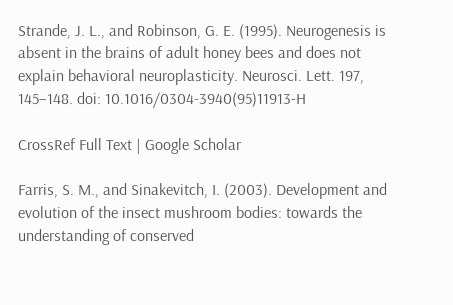Strande, J. L., and Robinson, G. E. (1995). Neurogenesis is absent in the brains of adult honey bees and does not explain behavioral neuroplasticity. Neurosci. Lett. 197, 145–148. doi: 10.1016/0304-3940(95)11913-H

CrossRef Full Text | Google Scholar

Farris, S. M., and Sinakevitch, I. (2003). Development and evolution of the insect mushroom bodies: towards the understanding of conserved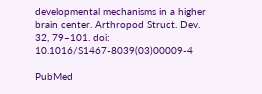developmental mechanisms in a higher brain center. Arthropod Struct. Dev. 32, 79–101. doi: 10.1016/S1467-8039(03)00009-4

PubMed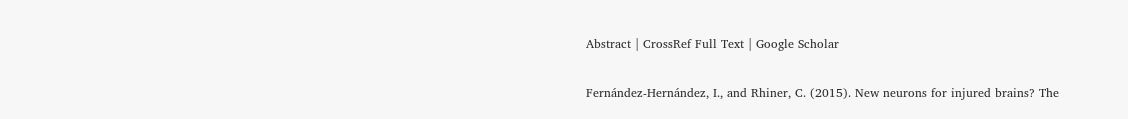Abstract | CrossRef Full Text | Google Scholar

Fernández-Hernández, I., and Rhiner, C. (2015). New neurons for injured brains? The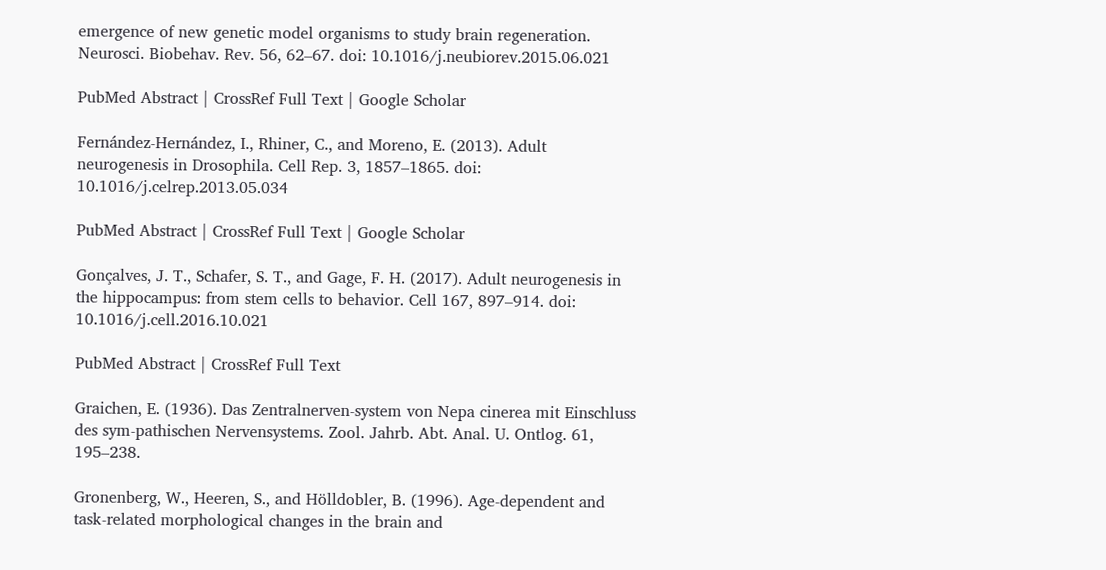emergence of new genetic model organisms to study brain regeneration. Neurosci. Biobehav. Rev. 56, 62–67. doi: 10.1016/j.neubiorev.2015.06.021

PubMed Abstract | CrossRef Full Text | Google Scholar

Fernández-Hernández, I., Rhiner, C., and Moreno, E. (2013). Adult neurogenesis in Drosophila. Cell Rep. 3, 1857–1865. doi: 10.1016/j.celrep.2013.05.034

PubMed Abstract | CrossRef Full Text | Google Scholar

Gonçalves, J. T., Schafer, S. T., and Gage, F. H. (2017). Adult neurogenesis in the hippocampus: from stem cells to behavior. Cell 167, 897–914. doi: 10.1016/j.cell.2016.10.021

PubMed Abstract | CrossRef Full Text

Graichen, E. (1936). Das Zentralnerven-system von Nepa cinerea mit Einschluss des sym-pathischen Nervensystems. Zool. Jahrb. Abt. Anal. U. Ontlog. 61, 195–238.

Gronenberg, W., Heeren, S., and Hölldobler, B. (1996). Age-dependent and task-related morphological changes in the brain and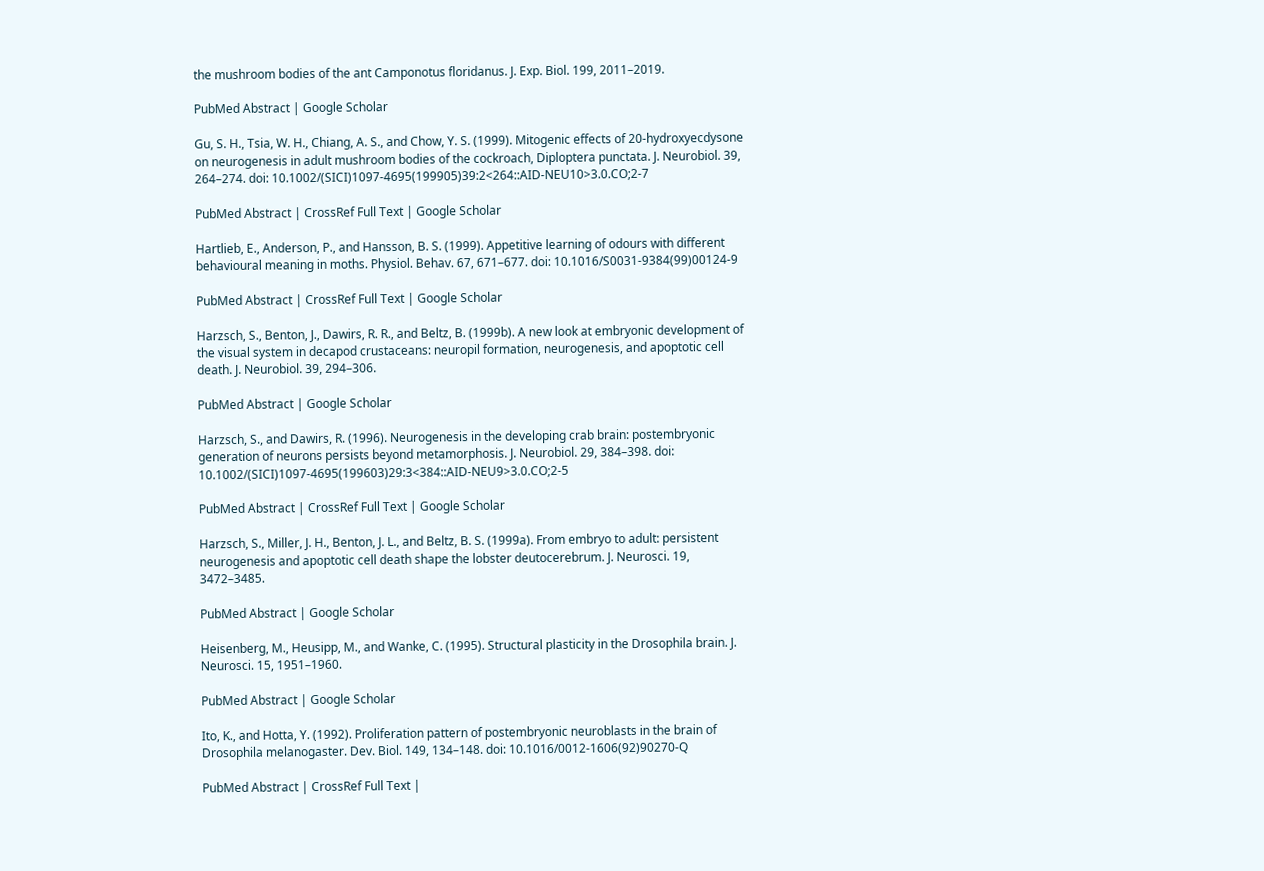the mushroom bodies of the ant Camponotus floridanus. J. Exp. Biol. 199, 2011–2019.

PubMed Abstract | Google Scholar

Gu, S. H., Tsia, W. H., Chiang, A. S., and Chow, Y. S. (1999). Mitogenic effects of 20-hydroxyecdysone on neurogenesis in adult mushroom bodies of the cockroach, Diploptera punctata. J. Neurobiol. 39, 264–274. doi: 10.1002/(SICI)1097-4695(199905)39:2<264::AID-NEU10>3.0.CO;2-7

PubMed Abstract | CrossRef Full Text | Google Scholar

Hartlieb, E., Anderson, P., and Hansson, B. S. (1999). Appetitive learning of odours with different behavioural meaning in moths. Physiol. Behav. 67, 671–677. doi: 10.1016/S0031-9384(99)00124-9

PubMed Abstract | CrossRef Full Text | Google Scholar

Harzsch, S., Benton, J., Dawirs, R. R., and Beltz, B. (1999b). A new look at embryonic development of the visual system in decapod crustaceans: neuropil formation, neurogenesis, and apoptotic cell death. J. Neurobiol. 39, 294–306.

PubMed Abstract | Google Scholar

Harzsch, S., and Dawirs, R. (1996). Neurogenesis in the developing crab brain: postembryonic generation of neurons persists beyond metamorphosis. J. Neurobiol. 29, 384–398. doi: 10.1002/(SICI)1097-4695(199603)29:3<384::AID-NEU9>3.0.CO;2-5

PubMed Abstract | CrossRef Full Text | Google Scholar

Harzsch, S., Miller, J. H., Benton, J. L., and Beltz, B. S. (1999a). From embryo to adult: persistent neurogenesis and apoptotic cell death shape the lobster deutocerebrum. J. Neurosci. 19, 3472–3485.

PubMed Abstract | Google Scholar

Heisenberg, M., Heusipp, M., and Wanke, C. (1995). Structural plasticity in the Drosophila brain. J. Neurosci. 15, 1951–1960.

PubMed Abstract | Google Scholar

Ito, K., and Hotta, Y. (1992). Proliferation pattern of postembryonic neuroblasts in the brain of Drosophila melanogaster. Dev. Biol. 149, 134–148. doi: 10.1016/0012-1606(92)90270-Q

PubMed Abstract | CrossRef Full Text |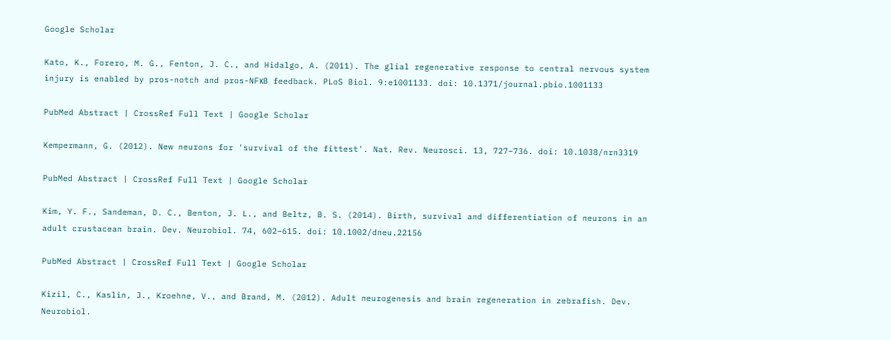Google Scholar

Kato, K., Forero, M. G., Fenton, J. C., and Hidalgo, A. (2011). The glial regenerative response to central nervous system injury is enabled by pros-notch and pros-NFκB feedback. PLoS Biol. 9:e1001133. doi: 10.1371/journal.pbio.1001133

PubMed Abstract | CrossRef Full Text | Google Scholar

Kempermann, G. (2012). New neurons for 'survival of the fittest'. Nat. Rev. Neurosci. 13, 727–736. doi: 10.1038/nrn3319

PubMed Abstract | CrossRef Full Text | Google Scholar

Kim, Y. F., Sandeman, D. C., Benton, J. L., and Beltz, B. S. (2014). Birth, survival and differentiation of neurons in an adult crustacean brain. Dev. Neurobiol. 74, 602–615. doi: 10.1002/dneu.22156

PubMed Abstract | CrossRef Full Text | Google Scholar

Kizil, C., Kaslin, J., Kroehne, V., and Brand, M. (2012). Adult neurogenesis and brain regeneration in zebrafish. Dev. Neurobiol.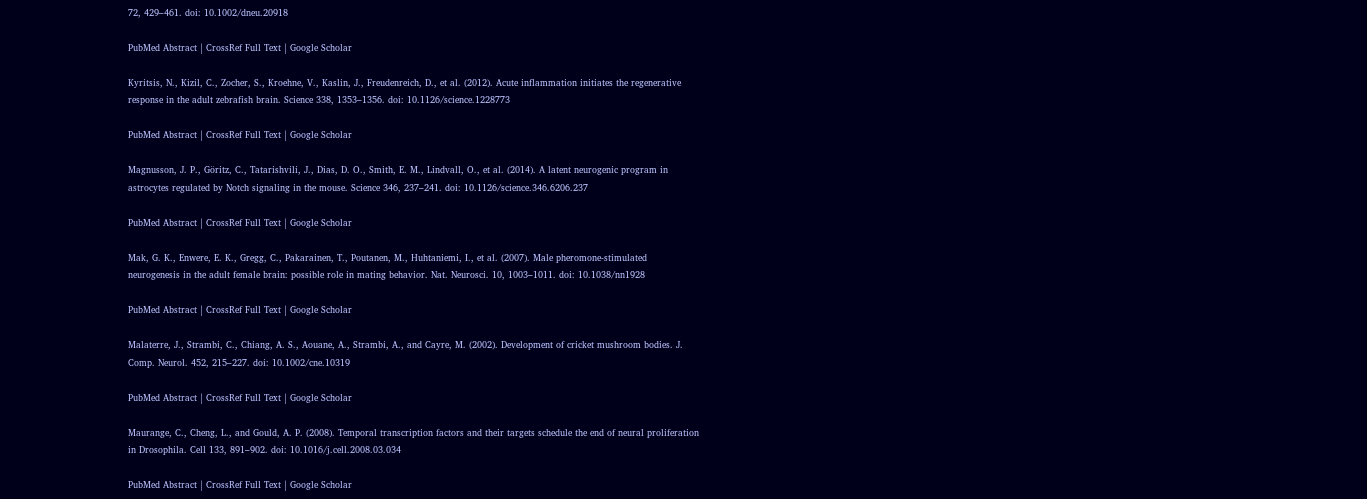72, 429–461. doi: 10.1002/dneu.20918

PubMed Abstract | CrossRef Full Text | Google Scholar

Kyritsis, N., Kizil, C., Zocher, S., Kroehne, V., Kaslin, J., Freudenreich, D., et al. (2012). Acute inflammation initiates the regenerative response in the adult zebrafish brain. Science 338, 1353–1356. doi: 10.1126/science.1228773

PubMed Abstract | CrossRef Full Text | Google Scholar

Magnusson, J. P., Göritz, C., Tatarishvili, J., Dias, D. O., Smith, E. M., Lindvall, O., et al. (2014). A latent neurogenic program in astrocytes regulated by Notch signaling in the mouse. Science 346, 237–241. doi: 10.1126/science.346.6206.237

PubMed Abstract | CrossRef Full Text | Google Scholar

Mak, G. K., Enwere, E. K., Gregg, C., Pakarainen, T., Poutanen, M., Huhtaniemi, I., et al. (2007). Male pheromone-stimulated neurogenesis in the adult female brain: possible role in mating behavior. Nat. Neurosci. 10, 1003–1011. doi: 10.1038/nn1928

PubMed Abstract | CrossRef Full Text | Google Scholar

Malaterre, J., Strambi, C., Chiang, A. S., Aouane, A., Strambi, A., and Cayre, M. (2002). Development of cricket mushroom bodies. J. Comp. Neurol. 452, 215–227. doi: 10.1002/cne.10319

PubMed Abstract | CrossRef Full Text | Google Scholar

Maurange, C., Cheng, L., and Gould, A. P. (2008). Temporal transcription factors and their targets schedule the end of neural proliferation in Drosophila. Cell 133, 891–902. doi: 10.1016/j.cell.2008.03.034

PubMed Abstract | CrossRef Full Text | Google Scholar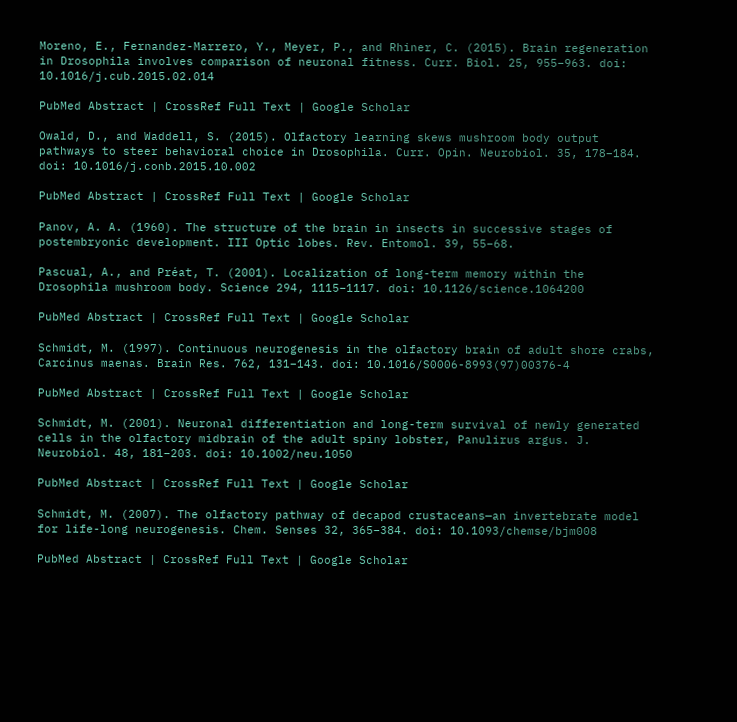Moreno, E., Fernandez-Marrero, Y., Meyer, P., and Rhiner, C. (2015). Brain regeneration in Drosophila involves comparison of neuronal fitness. Curr. Biol. 25, 955–963. doi: 10.1016/j.cub.2015.02.014

PubMed Abstract | CrossRef Full Text | Google Scholar

Owald, D., and Waddell, S. (2015). Olfactory learning skews mushroom body output pathways to steer behavioral choice in Drosophila. Curr. Opin. Neurobiol. 35, 178–184. doi: 10.1016/j.conb.2015.10.002

PubMed Abstract | CrossRef Full Text | Google Scholar

Panov, A. A. (1960). The structure of the brain in insects in successive stages of postembryonic development. III Optic lobes. Rev. Entomol. 39, 55–68.

Pascual, A., and Préat, T. (2001). Localization of long-term memory within the Drosophila mushroom body. Science 294, 1115–1117. doi: 10.1126/science.1064200

PubMed Abstract | CrossRef Full Text | Google Scholar

Schmidt, M. (1997). Continuous neurogenesis in the olfactory brain of adult shore crabs, Carcinus maenas. Brain Res. 762, 131–143. doi: 10.1016/S0006-8993(97)00376-4

PubMed Abstract | CrossRef Full Text | Google Scholar

Schmidt, M. (2001). Neuronal differentiation and long-term survival of newly generated cells in the olfactory midbrain of the adult spiny lobster, Panulirus argus. J. Neurobiol. 48, 181–203. doi: 10.1002/neu.1050

PubMed Abstract | CrossRef Full Text | Google Scholar

Schmidt, M. (2007). The olfactory pathway of decapod crustaceans—an invertebrate model for life-long neurogenesis. Chem. Senses 32, 365–384. doi: 10.1093/chemse/bjm008

PubMed Abstract | CrossRef Full Text | Google Scholar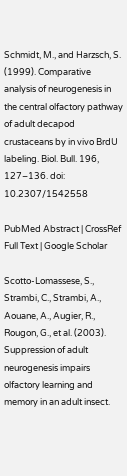Schmidt, M., and Harzsch, S. (1999). Comparative analysis of neurogenesis in the central olfactory pathway of adult decapod crustaceans by in vivo BrdU labeling. Biol. Bull. 196, 127–136. doi: 10.2307/1542558

PubMed Abstract | CrossRef Full Text | Google Scholar

Scotto-Lomassese, S., Strambi, C., Strambi, A., Aouane, A., Augier, R., Rougon, G., et al. (2003). Suppression of adult neurogenesis impairs olfactory learning and memory in an adult insect.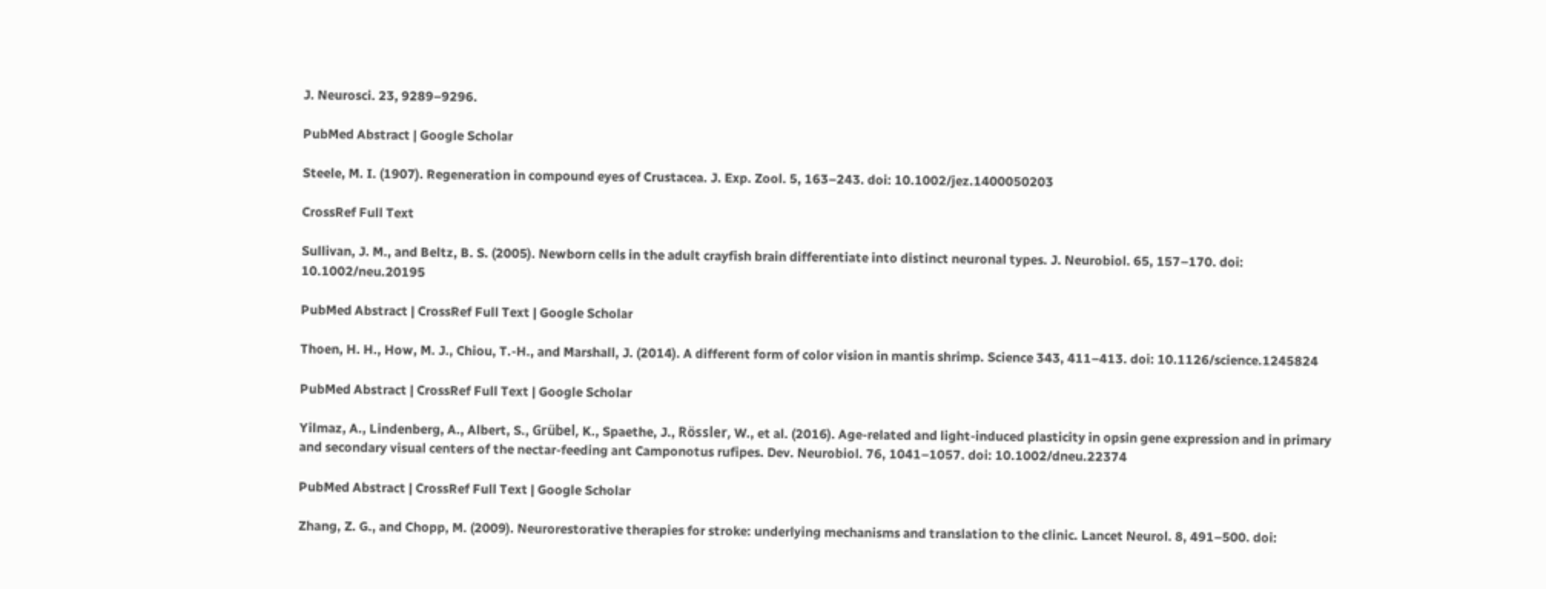J. Neurosci. 23, 9289–9296.

PubMed Abstract | Google Scholar

Steele, M. I. (1907). Regeneration in compound eyes of Crustacea. J. Exp. Zool. 5, 163–243. doi: 10.1002/jez.1400050203

CrossRef Full Text

Sullivan, J. M., and Beltz, B. S. (2005). Newborn cells in the adult crayfish brain differentiate into distinct neuronal types. J. Neurobiol. 65, 157–170. doi: 10.1002/neu.20195

PubMed Abstract | CrossRef Full Text | Google Scholar

Thoen, H. H., How, M. J., Chiou, T.-H., and Marshall, J. (2014). A different form of color vision in mantis shrimp. Science 343, 411–413. doi: 10.1126/science.1245824

PubMed Abstract | CrossRef Full Text | Google Scholar

Yilmaz, A., Lindenberg, A., Albert, S., Grübel, K., Spaethe, J., Rössler, W., et al. (2016). Age-related and light-induced plasticity in opsin gene expression and in primary and secondary visual centers of the nectar-feeding ant Camponotus rufipes. Dev. Neurobiol. 76, 1041–1057. doi: 10.1002/dneu.22374

PubMed Abstract | CrossRef Full Text | Google Scholar

Zhang, Z. G., and Chopp, M. (2009). Neurorestorative therapies for stroke: underlying mechanisms and translation to the clinic. Lancet Neurol. 8, 491–500. doi: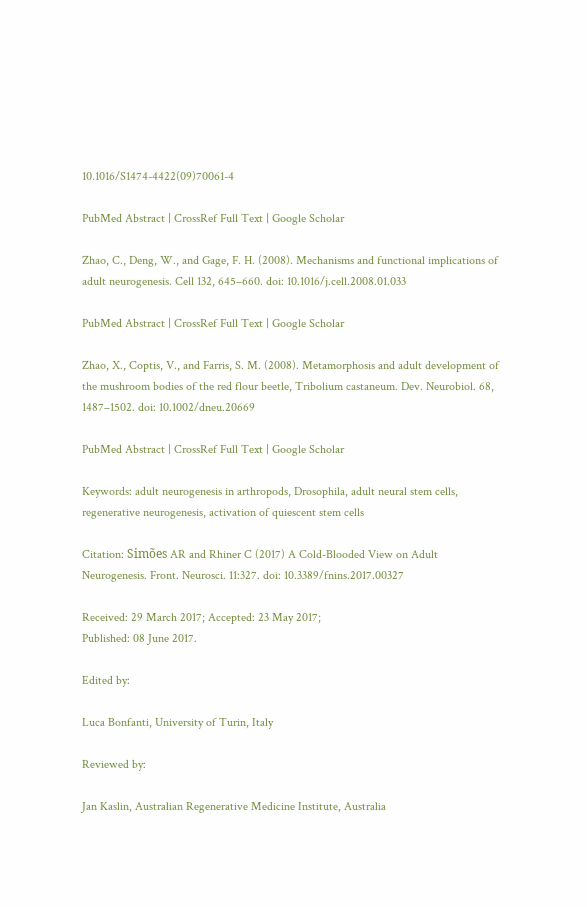10.1016/S1474-4422(09)70061-4

PubMed Abstract | CrossRef Full Text | Google Scholar

Zhao, C., Deng, W., and Gage, F. H. (2008). Mechanisms and functional implications of adult neurogenesis. Cell 132, 645–660. doi: 10.1016/j.cell.2008.01.033

PubMed Abstract | CrossRef Full Text | Google Scholar

Zhao, X., Coptis, V., and Farris, S. M. (2008). Metamorphosis and adult development of the mushroom bodies of the red flour beetle, Tribolium castaneum. Dev. Neurobiol. 68, 1487–1502. doi: 10.1002/dneu.20669

PubMed Abstract | CrossRef Full Text | Google Scholar

Keywords: adult neurogenesis in arthropods, Drosophila, adult neural stem cells, regenerative neurogenesis, activation of quiescent stem cells

Citation: Simões AR and Rhiner C (2017) A Cold-Blooded View on Adult Neurogenesis. Front. Neurosci. 11:327. doi: 10.3389/fnins.2017.00327

Received: 29 March 2017; Accepted: 23 May 2017;
Published: 08 June 2017.

Edited by:

Luca Bonfanti, University of Turin, Italy

Reviewed by:

Jan Kaslin, Australian Regenerative Medicine Institute, Australia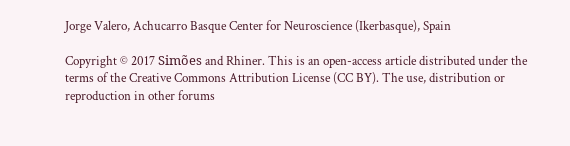Jorge Valero, Achucarro Basque Center for Neuroscience (Ikerbasque), Spain

Copyright © 2017 Simões and Rhiner. This is an open-access article distributed under the terms of the Creative Commons Attribution License (CC BY). The use, distribution or reproduction in other forums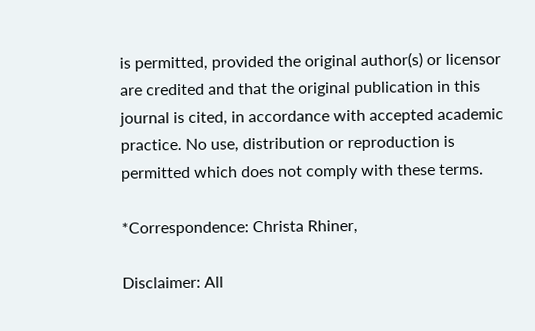is permitted, provided the original author(s) or licensor are credited and that the original publication in this journal is cited, in accordance with accepted academic practice. No use, distribution or reproduction is permitted which does not comply with these terms.

*Correspondence: Christa Rhiner,

Disclaimer: All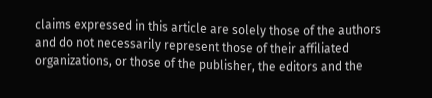claims expressed in this article are solely those of the authors and do not necessarily represent those of their affiliated organizations, or those of the publisher, the editors and the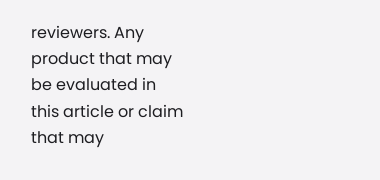reviewers. Any product that may be evaluated in this article or claim that may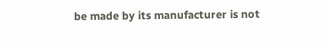be made by its manufacturer is not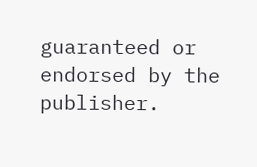guaranteed or endorsed by the publisher.